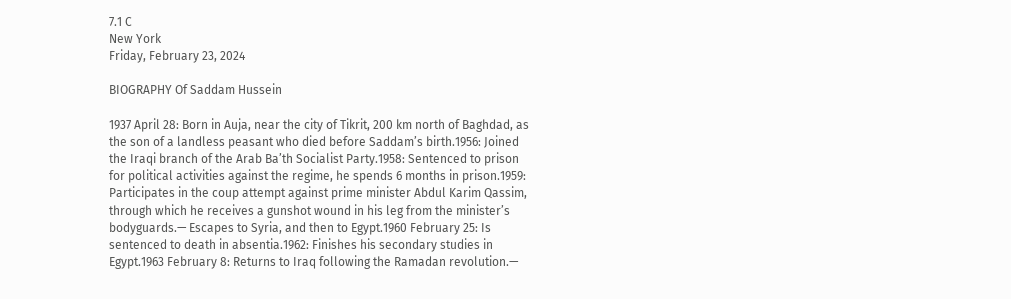7.1 C
New York
Friday, February 23, 2024

BIOGRAPHY Of Saddam Hussein

1937 April 28: Born in Auja, near the city of Tikrit, 200 km north of Baghdad, as the son of a landless peasant who died before Saddam’s birth.1956: Joined the Iraqi branch of the Arab Ba’th Socialist Party.1958: Sentenced to prison for political activities against the regime, he spends 6 months in prison.1959: Participates in the coup attempt against prime minister Abdul Karim Qassim, through which he receives a gunshot wound in his leg from the minister’s bodyguards.— Escapes to Syria, and then to Egypt.1960 February 25: Is sentenced to death in absentia.1962: Finishes his secondary studies in Egypt.1963 February 8: Returns to Iraq following the Ramadan revolution.—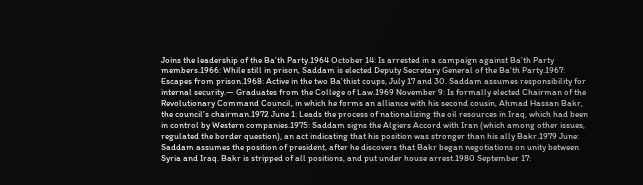Joins the leadership of the Ba’th Party.1964 October 14: Is arrested in a campaign against Ba’th Party members.1966: While still in prison, Saddam is elected Deputy Secretary General of the Ba’th Party.1967: Escapes from prison.1968: Active in the two Ba’thist coups, July 17 and 30. Saddam assumes responsibility for internal security.— Graduates from the College of Law.1969 November 9: Is formally elected Chairman of the Revolutionary Command Council, in which he forms an alliance with his second cousin, Ahmad Hassan Bakr, the council’s chairman.1972 June 1: Leads the process of nationalizing the oil resources in Iraq, which had been in control by Western companies.1975: Saddam signs the Algiers Accord with Iran (which among other issues, regulated the border question), an act indicating that his position was stronger than his ally Bakr.1979 June: Saddam assumes the position of president, after he discovers that Bakr began negotiations on unity between Syria and Iraq. Bakr is stripped of all positions, and put under house arrest.1980 September 17: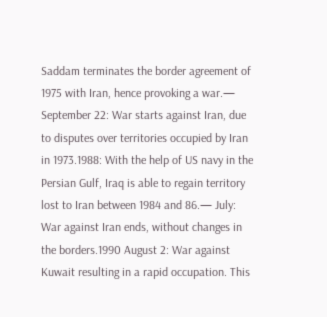Saddam terminates the border agreement of 1975 with Iran, hence provoking a war.— September 22: War starts against Iran, due to disputes over territories occupied by Iran in 1973.1988: With the help of US navy in the Persian Gulf, Iraq is able to regain territory lost to Iran between 1984 and 86.— July: War against Iran ends, without changes in the borders.1990 August 2: War against Kuwait resulting in a rapid occupation. This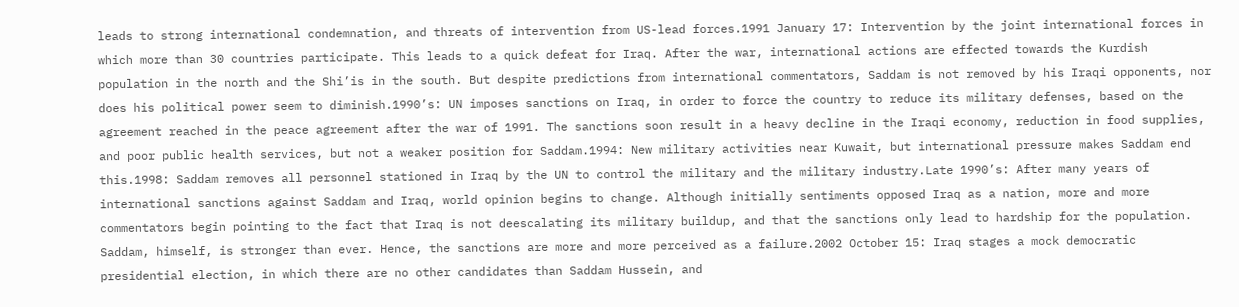leads to strong international condemnation, and threats of intervention from US-lead forces.1991 January 17: Intervention by the joint international forces in which more than 30 countries participate. This leads to a quick defeat for Iraq. After the war, international actions are effected towards the Kurdish population in the north and the Shi’is in the south. But despite predictions from international commentators, Saddam is not removed by his Iraqi opponents, nor does his political power seem to diminish.1990’s: UN imposes sanctions on Iraq, in order to force the country to reduce its military defenses, based on the agreement reached in the peace agreement after the war of 1991. The sanctions soon result in a heavy decline in the Iraqi economy, reduction in food supplies, and poor public health services, but not a weaker position for Saddam.1994: New military activities near Kuwait, but international pressure makes Saddam end this.1998: Saddam removes all personnel stationed in Iraq by the UN to control the military and the military industry.Late 1990’s: After many years of international sanctions against Saddam and Iraq, world opinion begins to change. Although initially sentiments opposed Iraq as a nation, more and more commentators begin pointing to the fact that Iraq is not deescalating its military buildup, and that the sanctions only lead to hardship for the population. Saddam, himself, is stronger than ever. Hence, the sanctions are more and more perceived as a failure.2002 October 15: Iraq stages a mock democratic presidential election, in which there are no other candidates than Saddam Hussein, and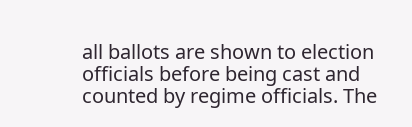all ballots are shown to election officials before being cast and counted by regime officials. The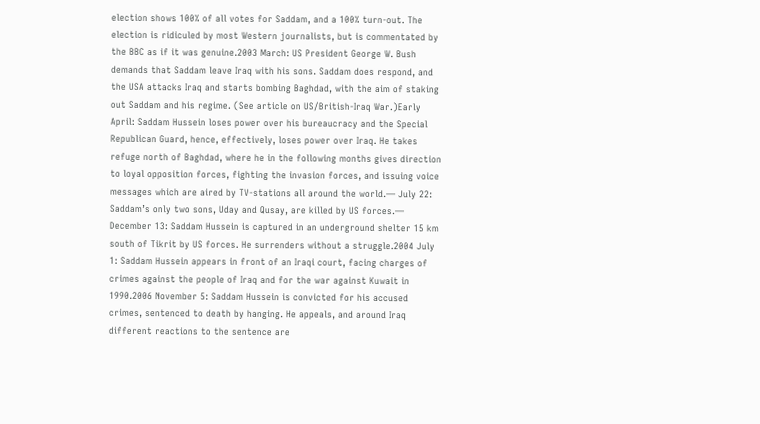election shows 100% of all votes for Saddam, and a 100% turn-out. The election is ridiculed by most Western journalists, but is commentated by the BBC as if it was genuine.2003 March: US President George W. Bush demands that Saddam leave Iraq with his sons. Saddam does respond, and the USA attacks Iraq and starts bombing Baghdad, with the aim of staking out Saddam and his regime. (See article on US/British-Iraq War.)Early April: Saddam Hussein loses power over his bureaucracy and the Special Republican Guard, hence, effectively, loses power over Iraq. He takes refuge north of Baghdad, where he in the following months gives direction to loyal opposition forces, fighting the invasion forces, and issuing voice messages which are aired by TV-stations all around the world.— July 22: Saddam’s only two sons, Uday and Qusay, are killed by US forces.— December 13: Saddam Hussein is captured in an underground shelter 15 km south of Tikrit by US forces. He surrenders without a struggle.2004 July 1: Saddam Hussein appears in front of an Iraqi court, facing charges of crimes against the people of Iraq and for the war against Kuwait in 1990.2006 November 5: Saddam Hussein is convicted for his accused crimes, sentenced to death by hanging. He appeals, and around Iraq different reactions to the sentence are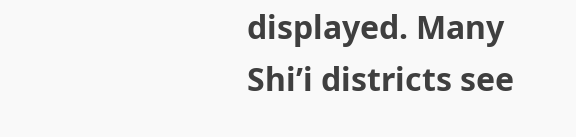displayed. Many Shi’i districts see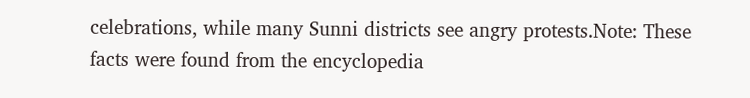celebrations, while many Sunni districts see angry protests.Note: These facts were found from the encyclopedia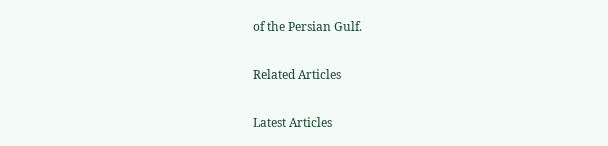of the Persian Gulf.

Related Articles

Latest Articles